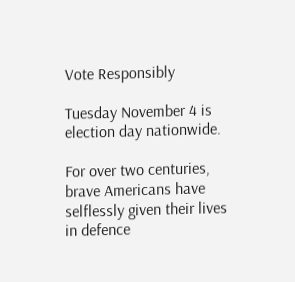Vote Responsibly

Tuesday November 4 is election day nationwide.

For over two centuries, brave Americans have selflessly given their lives in defence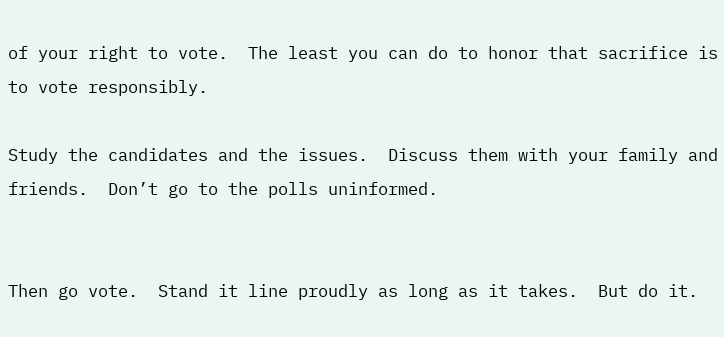of your right to vote.  The least you can do to honor that sacrifice is to vote responsibly.

Study the candidates and the issues.  Discuss them with your family and friends.  Don’t go to the polls uninformed.


Then go vote.  Stand it line proudly as long as it takes.  But do it.